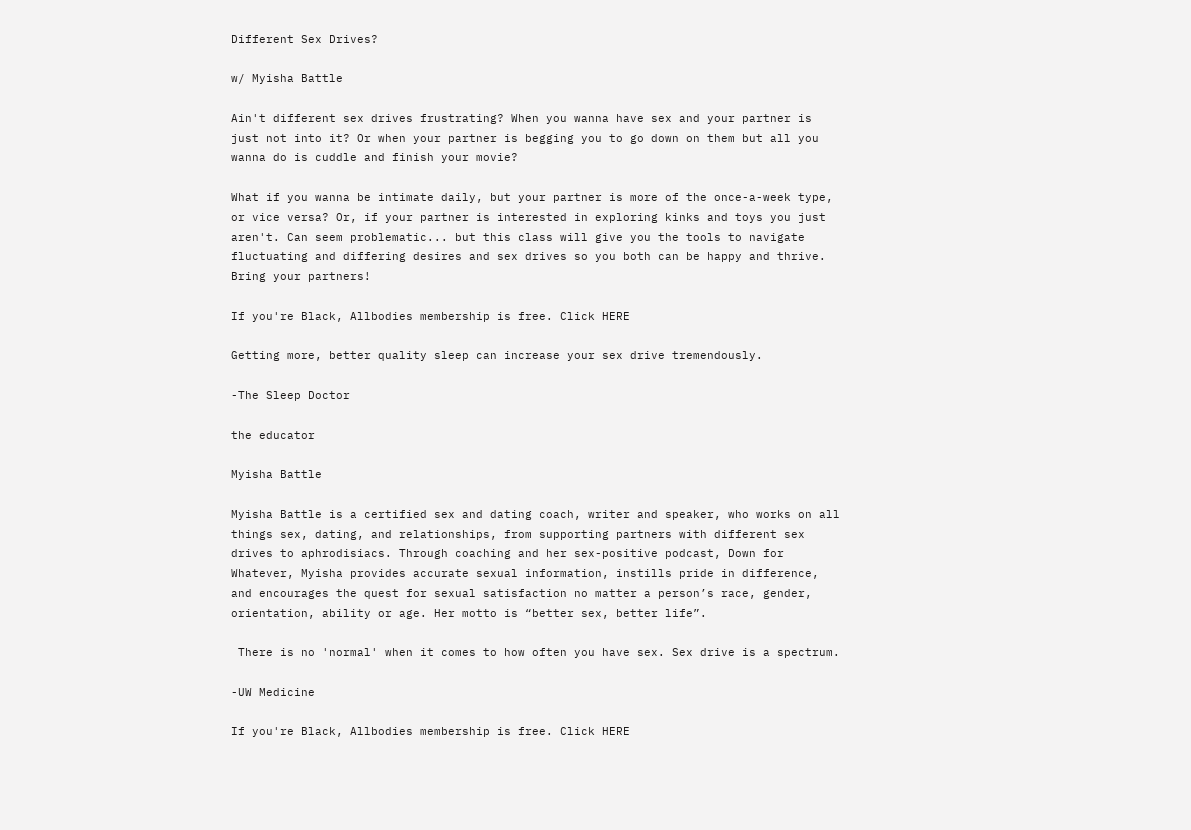Different Sex Drives?

w/ Myisha Battle

Ain't different sex drives frustrating? When you wanna have sex and your partner is just not into it? Or when your partner is begging you to go down on them but all you wanna do is cuddle and finish your movie?

What if you wanna be intimate daily, but your partner is more of the once-a-week type, or vice versa? Or, if your partner is interested in exploring kinks and toys you just aren't. Can seem problematic... but this class will give you the tools to navigate fluctuating and differing desires and sex drives so you both can be happy and thrive. Bring your partners!

If you're Black, Allbodies membership is free. Click HERE

Getting more, better quality sleep can increase your sex drive tremendously.

-The Sleep Doctor

the educator

Myisha Battle

Myisha Battle is a certified sex and dating coach, writer and speaker, who works on all things sex, dating, and relationships, from supporting partners with different sex drives to aphrodisiacs. Through coaching and her sex-positive podcast, Down for Whatever, Myisha provides accurate sexual information, instills pride in difference, and encourages the quest for sexual satisfaction no matter a person’s race, gender, orientation, ability or age. Her motto is “better sex, better life”.

 There is no 'normal' when it comes to how often you have sex. Sex drive is a spectrum.

-UW Medicine

If you're Black, Allbodies membership is free. Click HERE